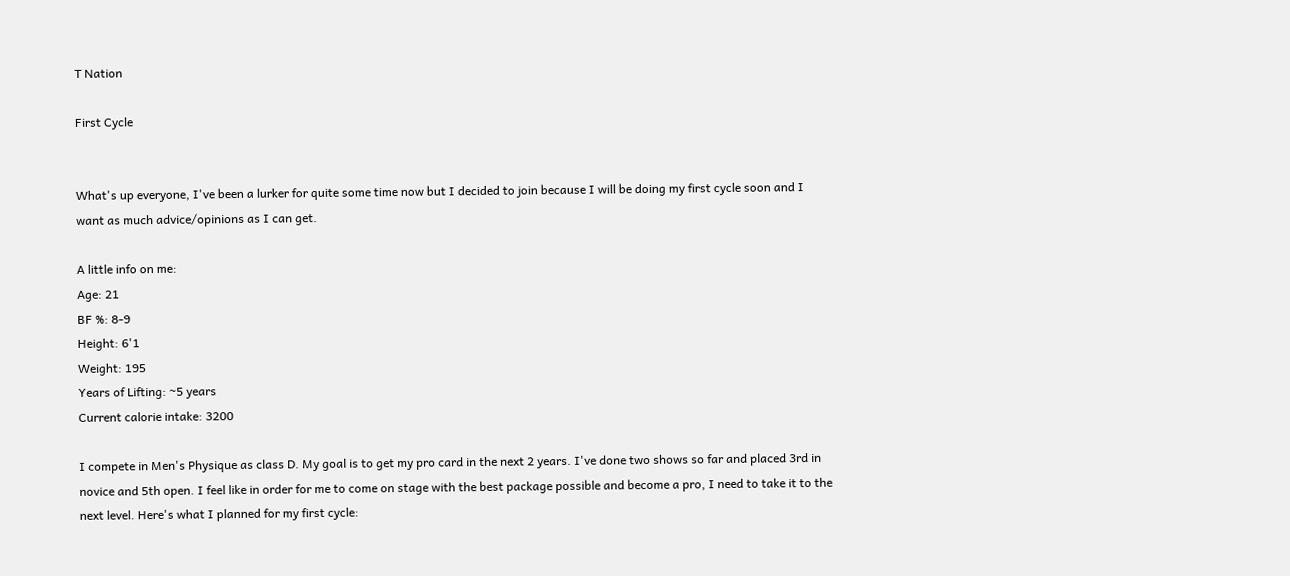T Nation

First Cycle


What's up everyone, I've been a lurker for quite some time now but I decided to join because I will be doing my first cycle soon and I want as much advice/opinions as I can get.

A little info on me:
Age: 21
BF %: 8-9
Height: 6'1
Weight: 195
Years of Lifting: ~5 years
Current calorie intake: 3200

I compete in Men's Physique as class D. My goal is to get my pro card in the next 2 years. I've done two shows so far and placed 3rd in novice and 5th open. I feel like in order for me to come on stage with the best package possible and become a pro, I need to take it to the next level. Here's what I planned for my first cycle: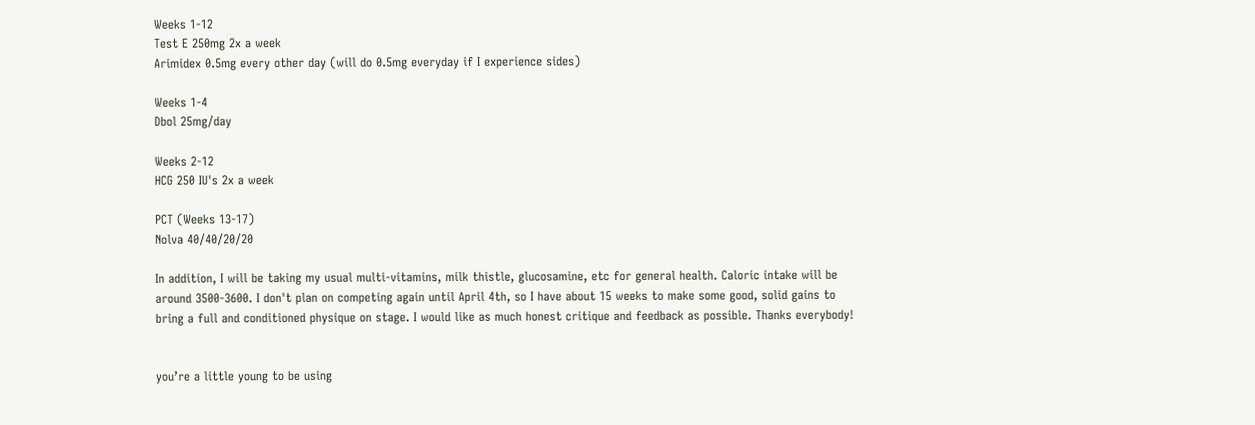Weeks 1-12
Test E 250mg 2x a week
Arimidex 0.5mg every other day (will do 0.5mg everyday if I experience sides)

Weeks 1-4
Dbol 25mg/day

Weeks 2-12
HCG 250 IU's 2x a week

PCT (Weeks 13-17)
Nolva 40/40/20/20

In addition, I will be taking my usual multi-vitamins, milk thistle, glucosamine, etc for general health. Caloric intake will be around 3500-3600. I don't plan on competing again until April 4th, so I have about 15 weeks to make some good, solid gains to bring a full and conditioned physique on stage. I would like as much honest critique and feedback as possible. Thanks everybody!


you’re a little young to be using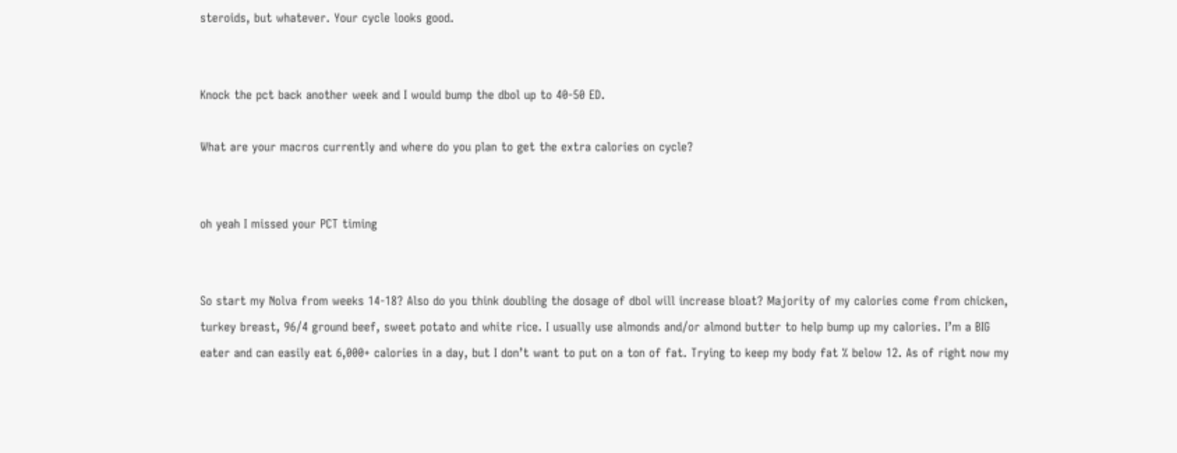steroids, but whatever. Your cycle looks good.


Knock the pct back another week and I would bump the dbol up to 40-50 ED.

What are your macros currently and where do you plan to get the extra calories on cycle?


oh yeah I missed your PCT timing


So start my Nolva from weeks 14-18? Also do you think doubling the dosage of dbol will increase bloat? Majority of my calories come from chicken, turkey breast, 96/4 ground beef, sweet potato and white rice. I usually use almonds and/or almond butter to help bump up my calories. I’m a BIG eater and can easily eat 6,000+ calories in a day, but I don’t want to put on a ton of fat. Trying to keep my body fat % below 12. As of right now my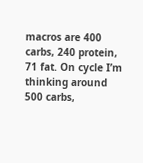macros are 400 carbs, 240 protein, 71 fat. On cycle I’m thinking around 500 carbs,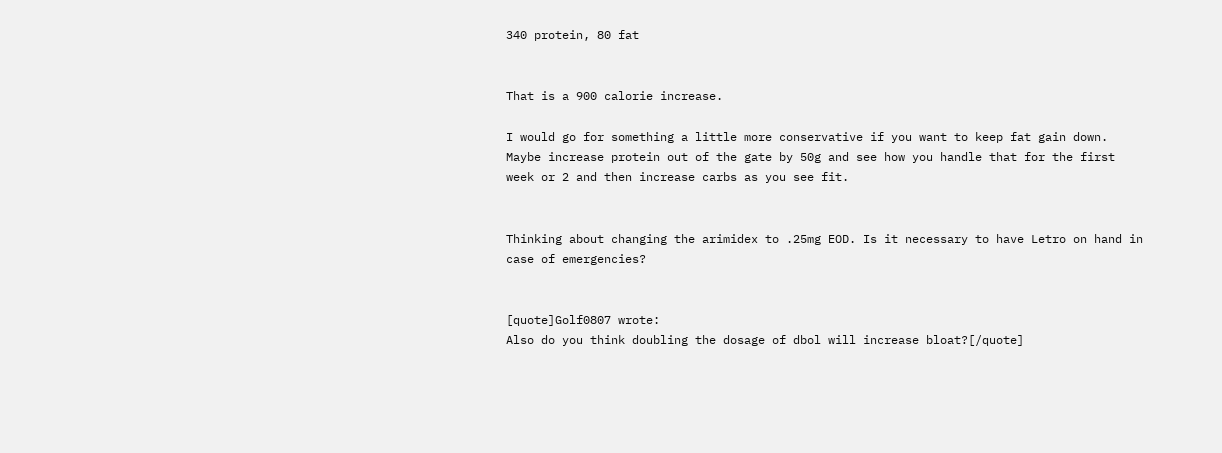340 protein, 80 fat


That is a 900 calorie increase.

I would go for something a little more conservative if you want to keep fat gain down. Maybe increase protein out of the gate by 50g and see how you handle that for the first week or 2 and then increase carbs as you see fit.


Thinking about changing the arimidex to .25mg EOD. Is it necessary to have Letro on hand in case of emergencies?


[quote]Golf0807 wrote:
Also do you think doubling the dosage of dbol will increase bloat?[/quote]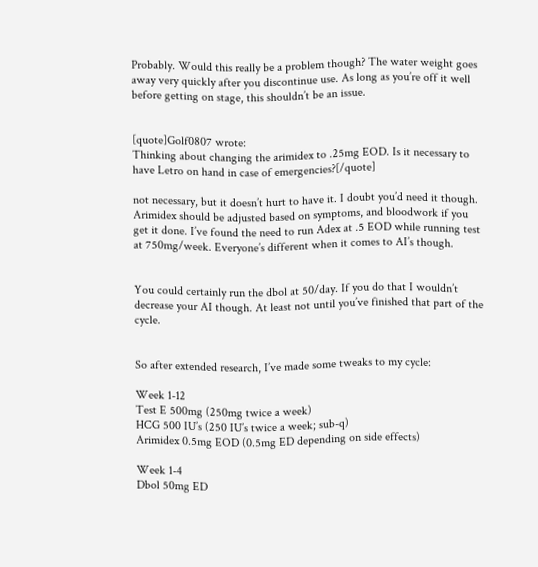Probably. Would this really be a problem though? The water weight goes away very quickly after you discontinue use. As long as you’re off it well before getting on stage, this shouldn’t be an issue.


[quote]Golf0807 wrote:
Thinking about changing the arimidex to .25mg EOD. Is it necessary to have Letro on hand in case of emergencies?[/quote]

not necessary, but it doesn’t hurt to have it. I doubt you’d need it though. Arimidex should be adjusted based on symptoms, and bloodwork if you get it done. I’ve found the need to run Adex at .5 EOD while running test at 750mg/week. Everyone’s different when it comes to AI’s though.


You could certainly run the dbol at 50/day. If you do that I wouldn’t decrease your AI though. At least not until you’ve finished that part of the cycle.


So after extended research, I’ve made some tweaks to my cycle:

Week 1-12
Test E 500mg (250mg twice a week)
HCG 500 IU’s (250 IU’s twice a week; sub-q)
Arimidex 0.5mg EOD (0.5mg ED depending on side effects)

Week 1-4
Dbol 50mg ED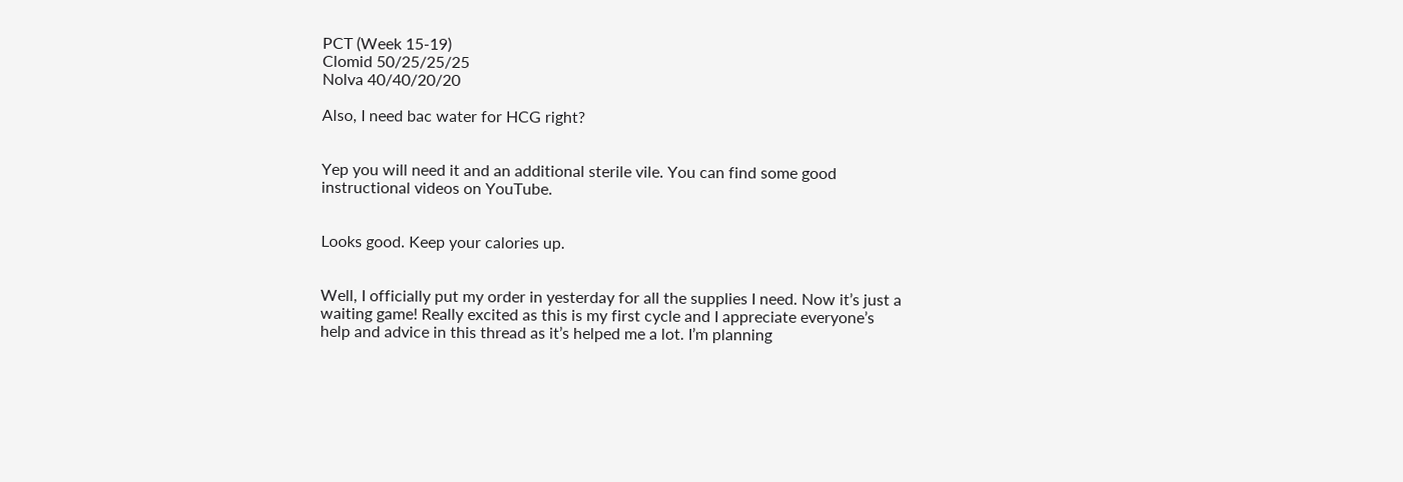PCT (Week 15-19)
Clomid 50/25/25/25
Nolva 40/40/20/20

Also, I need bac water for HCG right?


Yep you will need it and an additional sterile vile. You can find some good instructional videos on YouTube.


Looks good. Keep your calories up.


Well, I officially put my order in yesterday for all the supplies I need. Now it’s just a waiting game! Really excited as this is my first cycle and I appreciate everyone’s help and advice in this thread as it’s helped me a lot. I’m planning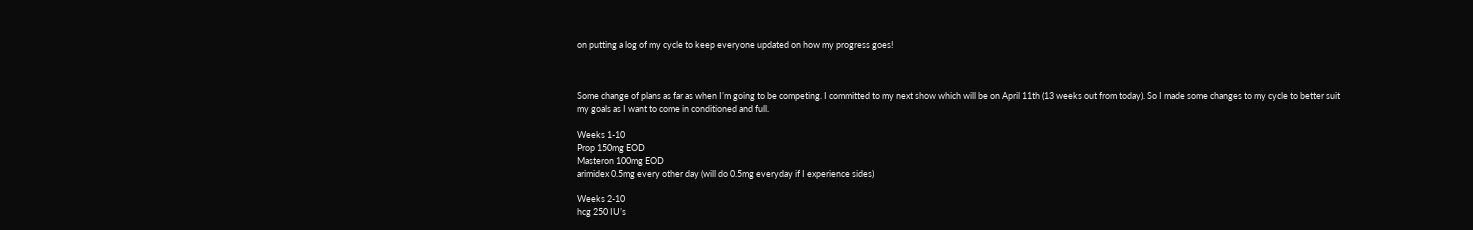on putting a log of my cycle to keep everyone updated on how my progress goes!



Some change of plans as far as when I’m going to be competing. I committed to my next show which will be on April 11th (13 weeks out from today). So I made some changes to my cycle to better suit my goals as I want to come in conditioned and full.

Weeks 1-10
Prop 150mg EOD
Masteron 100mg EOD
arimidex 0.5mg every other day (will do 0.5mg everyday if I experience sides)

Weeks 2-10
hcg 250 IU’s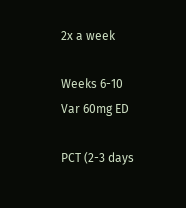2x a week

Weeks 6-10
Var 60mg ED

PCT (2-3 days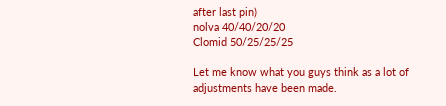after last pin)
nolva 40/40/20/20
Clomid 50/25/25/25

Let me know what you guys think as a lot of adjustments have been made.